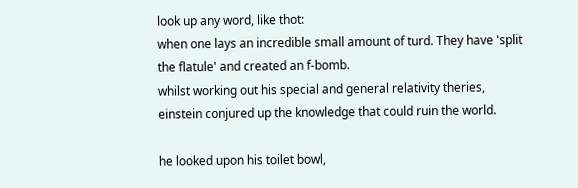look up any word, like thot:
when one lays an incredible small amount of turd. They have 'split the flatule' and created an f-bomb.
whilst working out his special and general relativity theries, einstein conjured up the knowledge that could ruin the world.

he looked upon his toilet bowl,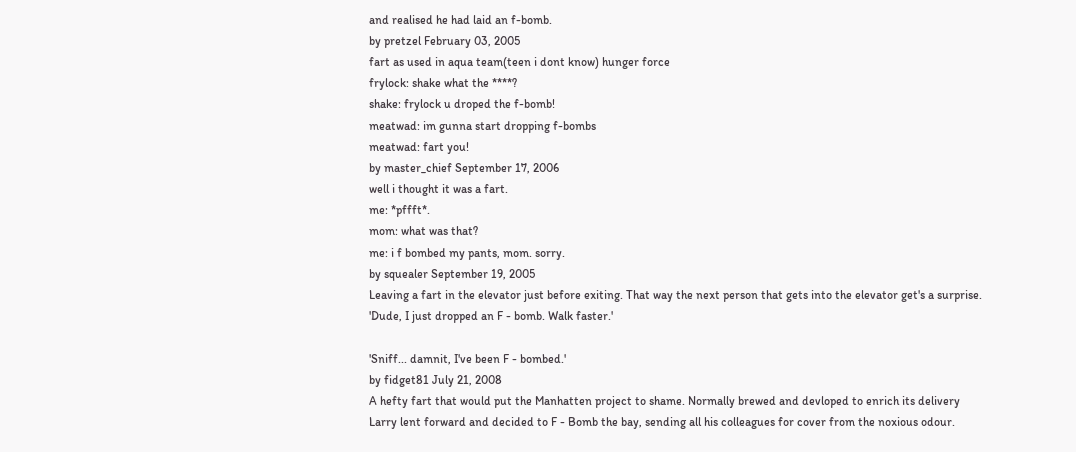and realised he had laid an f-bomb.
by pretzel February 03, 2005
fart as used in aqua team(teen i dont know) hunger force
frylock: shake what the ****?
shake: frylock u droped the f-bomb!
meatwad: im gunna start dropping f-bombs
meatwad: fart you!
by master_chief September 17, 2006
well i thought it was a fart.
me: *pffft*.
mom: what was that?
me: i f bombed my pants, mom. sorry.
by squealer September 19, 2005
Leaving a fart in the elevator just before exiting. That way the next person that gets into the elevator get's a surprise.
'Dude, I just dropped an F - bomb. Walk faster.'

'Sniff... damnit, I've been F - bombed.'
by fidget81 July 21, 2008
A hefty fart that would put the Manhatten project to shame. Normally brewed and devloped to enrich its delivery
Larry lent forward and decided to F - Bomb the bay, sending all his colleagues for cover from the noxious odour.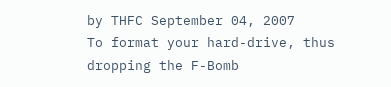by THFC September 04, 2007
To format your hard-drive, thus dropping the F-Bomb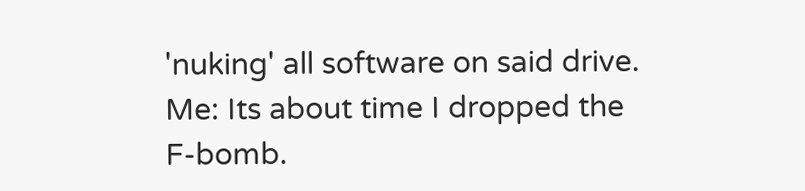'nuking' all software on said drive.
Me: Its about time I dropped the F-bomb.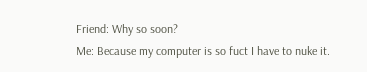Friend: Why so soon?
Me: Because my computer is so fuct I have to nuke it.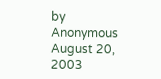by Anonymous August 20, 2003